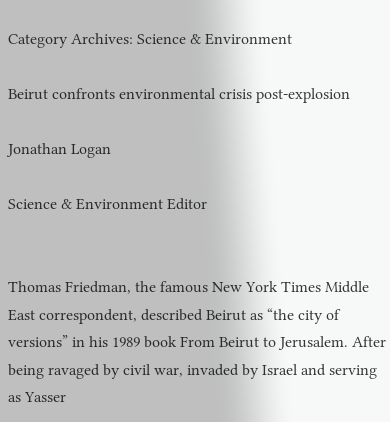Category Archives: Science & Environment

Beirut confronts environmental crisis post-explosion

Jonathan Logan

Science & Environment Editor


Thomas Friedman, the famous New York Times Middle East correspondent, described Beirut as “the city of versions” in his 1989 book From Beirut to Jerusalem. After being ravaged by civil war, invaded by Israel and serving as Yasser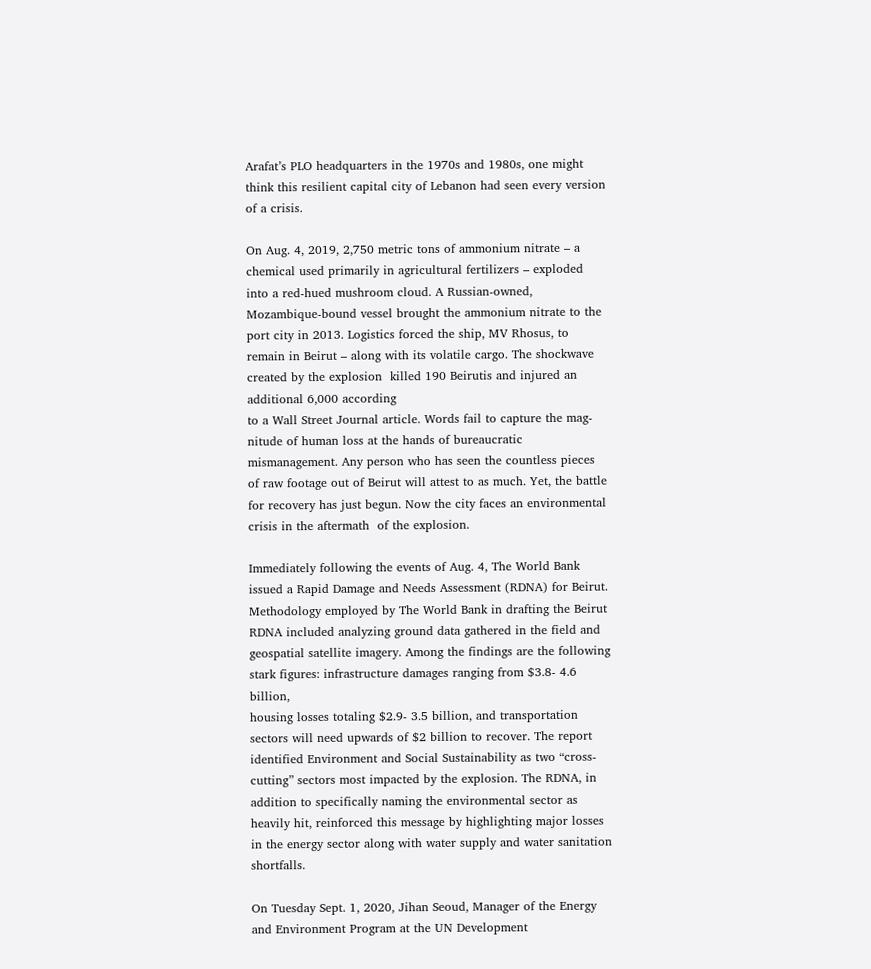Arafat’s PLO headquarters in the 1970s and 1980s, one might think this resilient capital city of Lebanon had seen every version of a crisis.

On Aug. 4, 2019, 2,750 metric tons of ammonium nitrate – a  chemical used primarily in agricultural fertilizers – exploded into a red-hued mushroom cloud. A Russian-owned, Mozambique-bound vessel brought the ammonium nitrate to the port city in 2013. Logistics forced the ship, MV Rhosus, to remain in Beirut – along with its volatile cargo. The shockwave created by the explosion  killed 190 Beirutis and injured an additional 6,000 according
to a Wall Street Journal article. Words fail to capture the mag-
nitude of human loss at the hands of bureaucratic mismanagement. Any person who has seen the countless pieces of raw footage out of Beirut will attest to as much. Yet, the battle for recovery has just begun. Now the city faces an environmental crisis in the aftermath  of the explosion.

Immediately following the events of Aug. 4, The World Bank issued a Rapid Damage and Needs Assessment (RDNA) for Beirut. Methodology employed by The World Bank in drafting the Beirut RDNA included analyzing ground data gathered in the field and geospatial satellite imagery. Among the findings are the following stark figures: infrastructure damages ranging from $3.8- 4.6 billion,
housing losses totaling $2.9- 3.5 billion, and transportation sectors will need upwards of $2 billion to recover. The report identified Environment and Social Sustainability as two “cross-cutting” sectors most impacted by the explosion. The RDNA, in addition to specifically naming the environmental sector as heavily hit, reinforced this message by highlighting major losses in the energy sector along with water supply and water sanitation shortfalls.

On Tuesday Sept. 1, 2020, Jihan Seoud, Manager of the Energy and Environment Program at the UN Development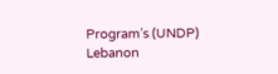Program’s (UNDP) Lebanon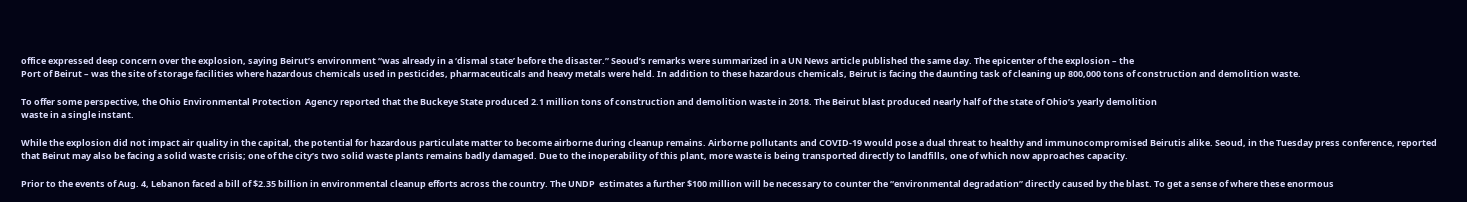office expressed deep concern over the explosion, saying Beirut’s environment “was already in a ‘dismal state’ before the disaster.” Seoud’s remarks were summarized in a UN News article published the same day. The epicenter of the explosion – the
Port of Beirut – was the site of storage facilities where hazardous chemicals used in pesticides, pharmaceuticals and heavy metals were held. In addition to these hazardous chemicals, Beirut is facing the daunting task of cleaning up 800,000 tons of construction and demolition waste.

To offer some perspective, the Ohio Environmental Protection  Agency reported that the Buckeye State produced 2.1 million tons of construction and demolition waste in 2018. The Beirut blast produced nearly half of the state of Ohio’s yearly demolition
waste in a single instant.

While the explosion did not impact air quality in the capital, the potential for hazardous particulate matter to become airborne during cleanup remains. Airborne pollutants and COVID-19 would pose a dual threat to healthy and immunocompromised Beirutis alike. Seoud, in the Tuesday press conference, reported that Beirut may also be facing a solid waste crisis; one of the city’s two solid waste plants remains badly damaged. Due to the inoperability of this plant, more waste is being transported directly to landfills, one of which now approaches capacity.

Prior to the events of Aug. 4, Lebanon faced a bill of $2.35 billion in environmental cleanup efforts across the country. The UNDP  estimates a further $100 million will be necessary to counter the “environmental degradation” directly caused by the blast. To get a sense of where these enormous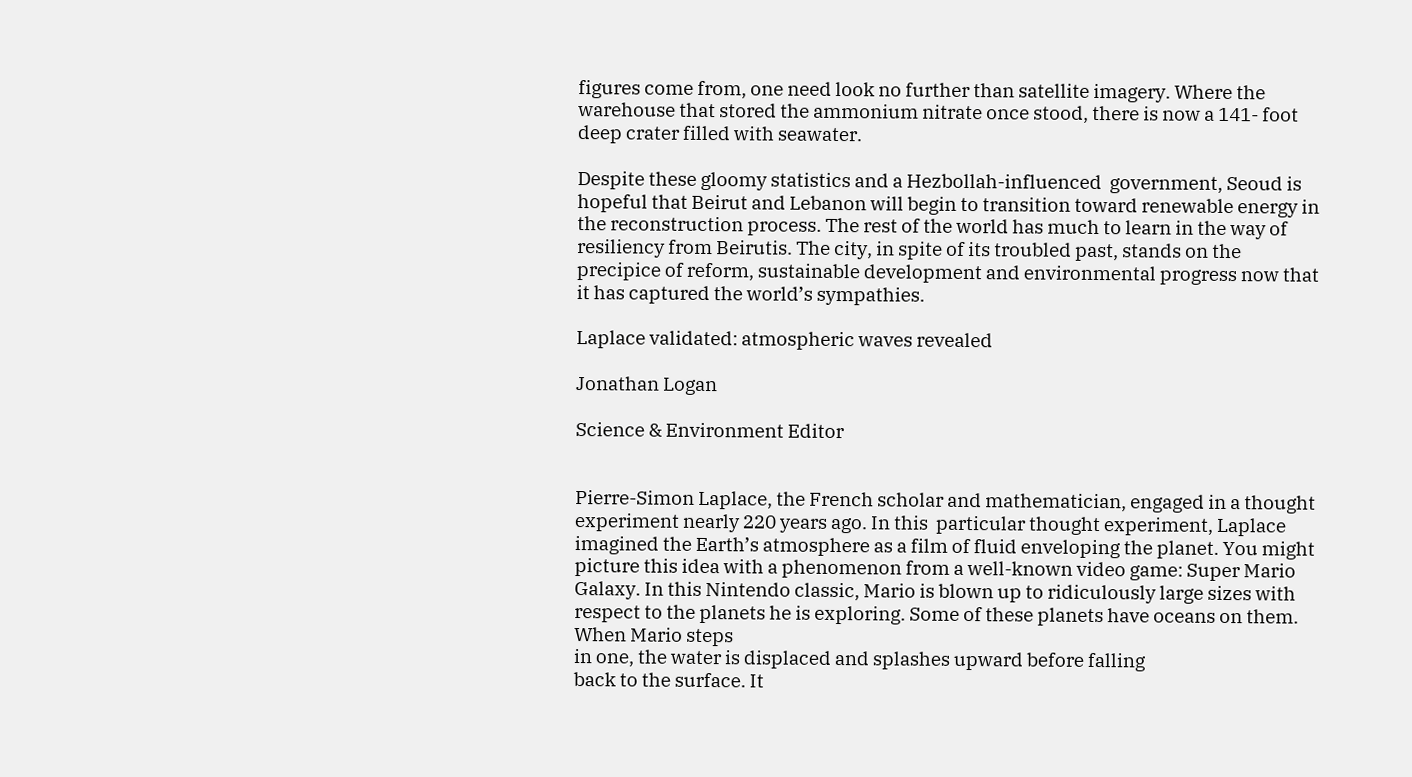figures come from, one need look no further than satellite imagery. Where the warehouse that stored the ammonium nitrate once stood, there is now a 141- foot deep crater filled with seawater.

Despite these gloomy statistics and a Hezbollah-influenced  government, Seoud is hopeful that Beirut and Lebanon will begin to transition toward renewable energy in the reconstruction process. The rest of the world has much to learn in the way of resiliency from Beirutis. The city, in spite of its troubled past, stands on the precipice of reform, sustainable development and environmental progress now that it has captured the world’s sympathies.

Laplace validated: atmospheric waves revealed

Jonathan Logan

Science & Environment Editor


Pierre-Simon Laplace, the French scholar and mathematician, engaged in a thought experiment nearly 220 years ago. In this  particular thought experiment, Laplace imagined the Earth’s atmosphere as a film of fluid enveloping the planet. You might picture this idea with a phenomenon from a well-known video game: Super Mario Galaxy. In this Nintendo classic, Mario is blown up to ridiculously large sizes with respect to the planets he is exploring. Some of these planets have oceans on them. When Mario steps
in one, the water is displaced and splashes upward before falling
back to the surface. It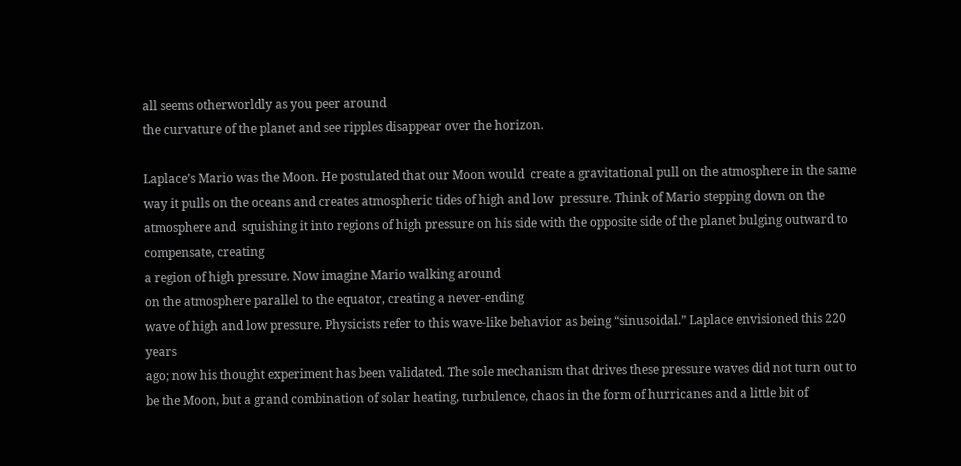all seems otherworldly as you peer around
the curvature of the planet and see ripples disappear over the horizon.

Laplace’s Mario was the Moon. He postulated that our Moon would  create a gravitational pull on the atmosphere in the same way it pulls on the oceans and creates atmospheric tides of high and low  pressure. Think of Mario stepping down on the atmosphere and  squishing it into regions of high pressure on his side with the opposite side of the planet bulging outward to compensate, creating
a region of high pressure. Now imagine Mario walking around
on the atmosphere parallel to the equator, creating a never-ending
wave of high and low pressure. Physicists refer to this wave-like behavior as being “sinusoidal.” Laplace envisioned this 220 years
ago; now his thought experiment has been validated. The sole mechanism that drives these pressure waves did not turn out to be the Moon, but a grand combination of solar heating, turbulence, chaos in the form of hurricanes and a little bit of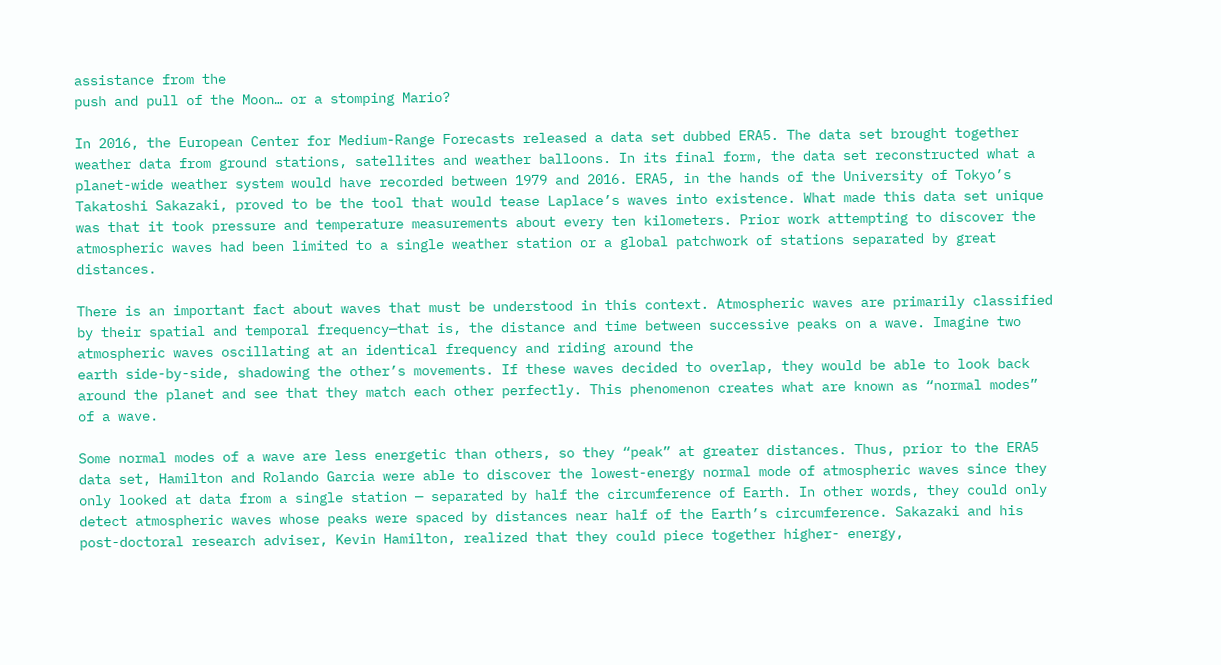assistance from the
push and pull of the Moon… or a stomping Mario?

In 2016, the European Center for Medium-Range Forecasts released a data set dubbed ERA5. The data set brought together weather data from ground stations, satellites and weather balloons. In its final form, the data set reconstructed what a planet-wide weather system would have recorded between 1979 and 2016. ERA5, in the hands of the University of Tokyo’s Takatoshi Sakazaki, proved to be the tool that would tease Laplace’s waves into existence. What made this data set unique was that it took pressure and temperature measurements about every ten kilometers. Prior work attempting to discover the atmospheric waves had been limited to a single weather station or a global patchwork of stations separated by great distances.

There is an important fact about waves that must be understood in this context. Atmospheric waves are primarily classified by their spatial and temporal frequency—that is, the distance and time between successive peaks on a wave. Imagine two atmospheric waves oscillating at an identical frequency and riding around the
earth side-by-side, shadowing the other’s movements. If these waves decided to overlap, they would be able to look back around the planet and see that they match each other perfectly. This phenomenon creates what are known as “normal modes” of a wave.

Some normal modes of a wave are less energetic than others, so they “peak” at greater distances. Thus, prior to the ERA5 data set, Hamilton and Rolando Garcia were able to discover the lowest-energy normal mode of atmospheric waves since they only looked at data from a single station — separated by half the circumference of Earth. In other words, they could only detect atmospheric waves whose peaks were spaced by distances near half of the Earth’s circumference. Sakazaki and his post-doctoral research adviser, Kevin Hamilton, realized that they could piece together higher- energy,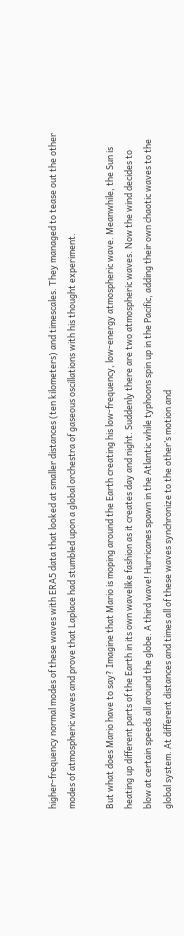higher-frequency normal modes of these waves with ERA5 data that looked at smaller distances (ten kilometers) and timescales. They managed to tease out the other modes of atmospheric waves and prove that Laplace had stumbled upon a global orchestra of gaseous oscillations with his thought experiment.

But what does Mario have to say? Imagine that Mario is moping around the Earth creating his low-frequency, low-energy atmospheric wave. Meanwhile, the Sun is heating up different parts of the Earth in its own wavelike fashion as it creates day and night. Suddenly there are two atmospheric waves. Now the wind decides to blow at certain speeds all around the globe. A third wave! Hurricanes spawn in the Atlantic while typhoons spin up in the Pacific, adding their own chaotic waves to the global system. At different distances and times all of these waves synchronize to the other’s motion and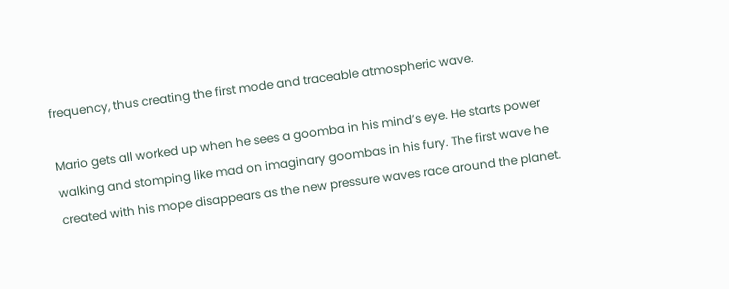frequency, thus creating the first mode and traceable atmospheric wave.

Mario gets all worked up when he sees a goomba in his mind’s eye. He starts power walking and stomping like mad on imaginary goombas in his fury. The first wave he created with his mope disappears as the new pressure waves race around the planet.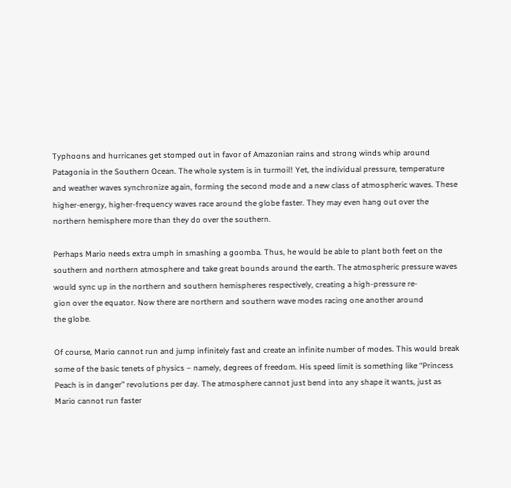Typhoons and hurricanes get stomped out in favor of Amazonian rains and strong winds whip around Patagonia in the Southern Ocean. The whole system is in turmoil! Yet, the individual pressure, temperature and weather waves synchronize again, forming the second mode and a new class of atmospheric waves. These higher-energy, higher-frequency waves race around the globe faster. They may even hang out over the northern hemisphere more than they do over the southern.

Perhaps Mario needs extra umph in smashing a goomba. Thus, he would be able to plant both feet on the southern and northern atmosphere and take great bounds around the earth. The atmospheric pressure waves would sync up in the northern and southern hemispheres respectively, creating a high-pressure re-
gion over the equator. Now there are northern and southern wave modes racing one another around
the globe.

Of course, Mario cannot run and jump infinitely fast and create an infinite number of modes. This would break some of the basic tenets of physics – namely, degrees of freedom. His speed limit is something like “Princess Peach is in danger” revolutions per day. The atmosphere cannot just bend into any shape it wants, just as Mario cannot run faster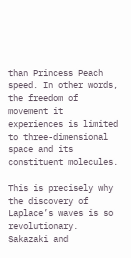than Princess Peach speed. In other words, the freedom of movement it experiences is limited to three-dimensional space and its constituent molecules.

This is precisely why the discovery of Laplace’s waves is so revolutionary. Sakazaki and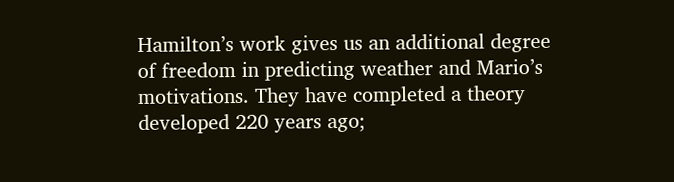Hamilton’s work gives us an additional degree of freedom in predicting weather and Mario’s motivations. They have completed a theory developed 220 years ago;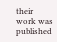their work was published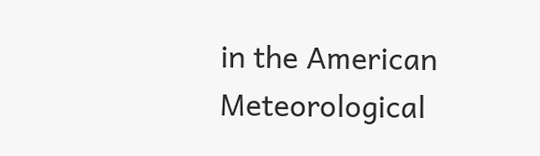in the American Meteorological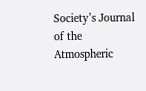Society’s Journal of the Atmospheric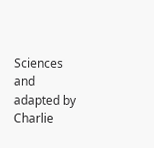Sciences and adapted by Charlie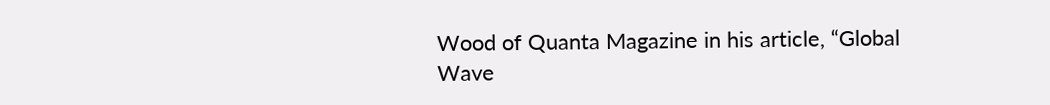Wood of Quanta Magazine in his article, “Global Wave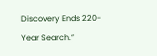Discovery Ends 220-Year Search.”